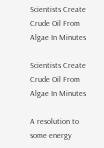Scientists Create Crude Oil From Algae In Minutes

Scientists Create Crude Oil From Algae In Minutes

A resolution to some energy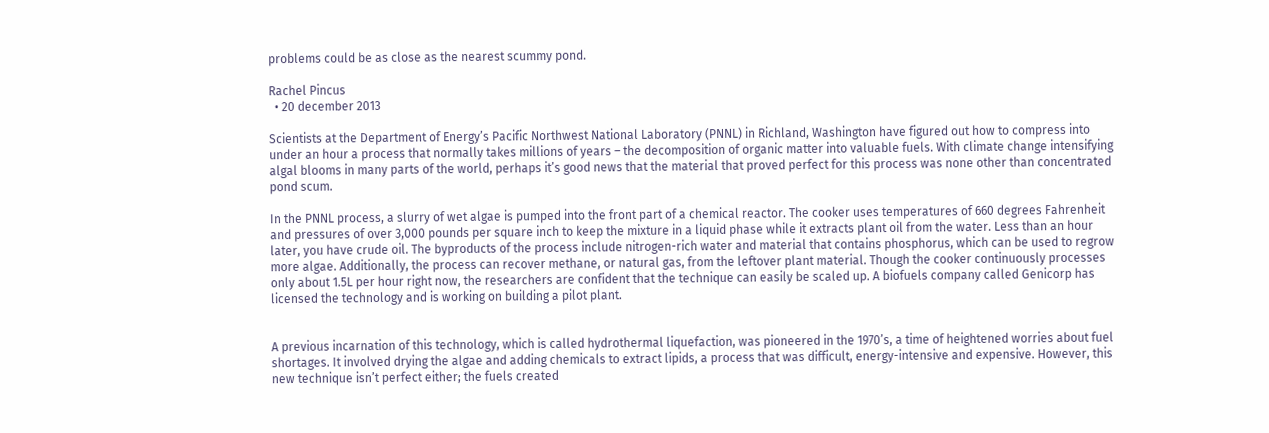problems could be as close as the nearest scummy pond.

Rachel Pincus
  • 20 december 2013

Scientists at the Department of Energy’s Pacific Northwest National Laboratory (PNNL) in Richland, Washington have figured out how to compress into under an hour a process that normally takes millions of years – the decomposition of organic matter into valuable fuels. With climate change intensifying algal blooms in many parts of the world, perhaps it’s good news that the material that proved perfect for this process was none other than concentrated pond scum.

In the PNNL process, a slurry of wet algae is pumped into the front part of a chemical reactor. The cooker uses temperatures of 660 degrees Fahrenheit and pressures of over 3,000 pounds per square inch to keep the mixture in a liquid phase while it extracts plant oil from the water. Less than an hour later, you have crude oil. The byproducts of the process include nitrogen-rich water and material that contains phosphorus, which can be used to regrow more algae. Additionally, the process can recover methane, or natural gas, from the leftover plant material. Though the cooker continuously processes only about 1.5L per hour right now, the researchers are confident that the technique can easily be scaled up. A biofuels company called Genicorp has licensed the technology and is working on building a pilot plant.


A previous incarnation of this technology, which is called hydrothermal liquefaction, was pioneered in the 1970’s, a time of heightened worries about fuel shortages. It involved drying the algae and adding chemicals to extract lipids, a process that was difficult, energy-intensive and expensive. However, this new technique isn’t perfect either; the fuels created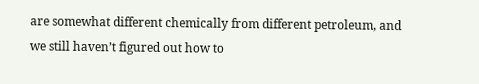are somewhat different chemically from different petroleum, and we still haven’t figured out how to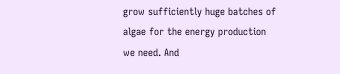grow sufficiently huge batches of algae for the energy production we need. And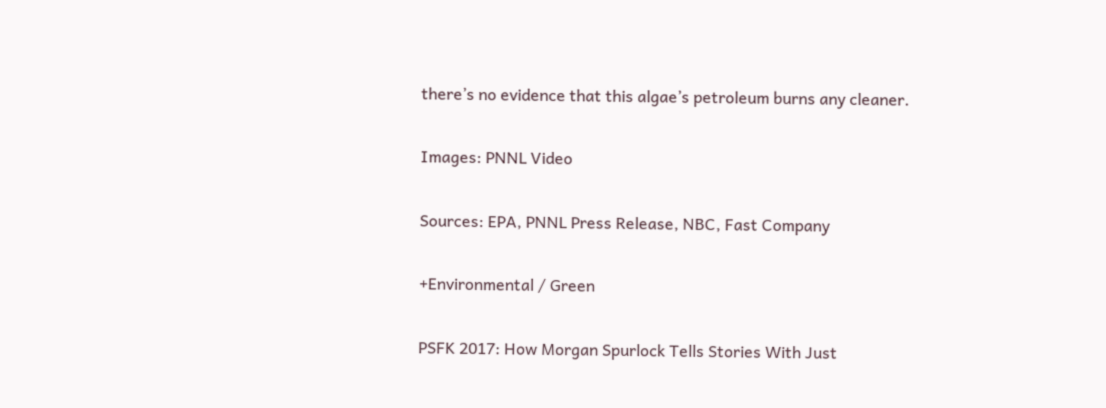there’s no evidence that this algae’s petroleum burns any cleaner.

Images: PNNL Video

Sources: EPA, PNNL Press Release, NBC, Fast Company

+Environmental / Green

PSFK 2017: How Morgan Spurlock Tells Stories With Just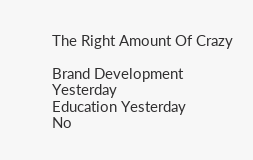The Right Amount Of Crazy

Brand Development Yesterday
Education Yesterday
No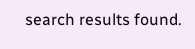search results found.